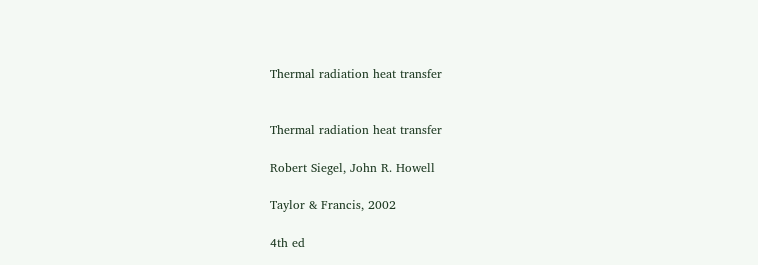Thermal radiation heat transfer


Thermal radiation heat transfer

Robert Siegel, John R. Howell

Taylor & Francis, 2002

4th ed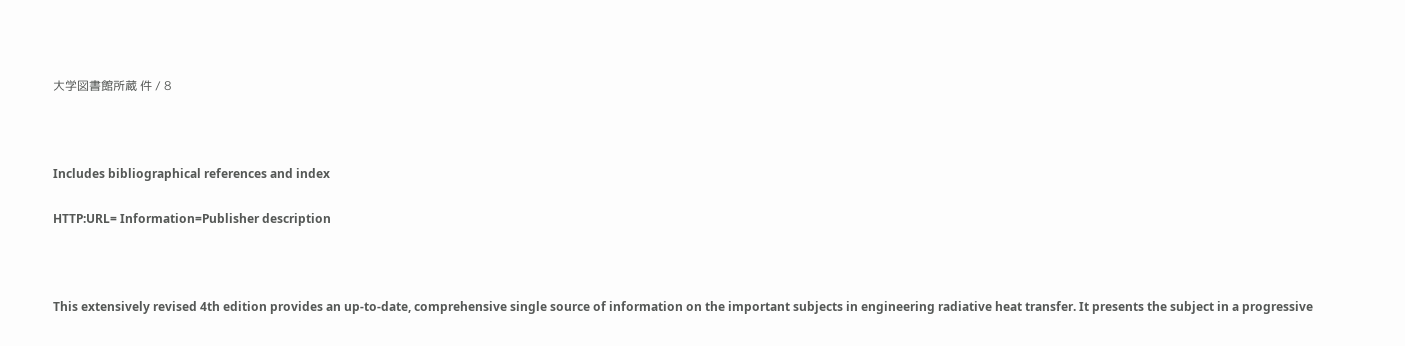大学図書館所蔵 件 / 8



Includes bibliographical references and index

HTTP:URL= Information=Publisher description



This extensively revised 4th edition provides an up-to-date, comprehensive single source of information on the important subjects in engineering radiative heat transfer. It presents the subject in a progressive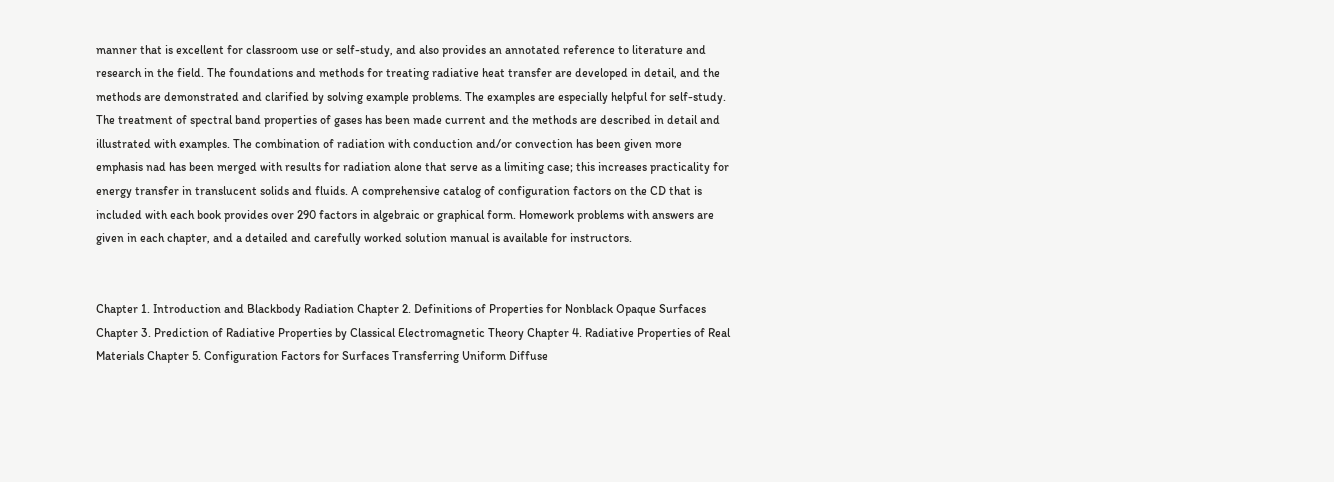manner that is excellent for classroom use or self-study, and also provides an annotated reference to literature and research in the field. The foundations and methods for treating radiative heat transfer are developed in detail, and the methods are demonstrated and clarified by solving example problems. The examples are especially helpful for self-study. The treatment of spectral band properties of gases has been made current and the methods are described in detail and illustrated with examples. The combination of radiation with conduction and/or convection has been given more emphasis nad has been merged with results for radiation alone that serve as a limiting case; this increases practicality for energy transfer in translucent solids and fluids. A comprehensive catalog of configuration factors on the CD that is included with each book provides over 290 factors in algebraic or graphical form. Homework problems with answers are given in each chapter, and a detailed and carefully worked solution manual is available for instructors.


Chapter 1. Introduction and Blackbody Radiation Chapter 2. Definitions of Properties for Nonblack Opaque Surfaces Chapter 3. Prediction of Radiative Properties by Classical Electromagnetic Theory Chapter 4. Radiative Properties of Real Materials Chapter 5. Configuration Factors for Surfaces Transferring Uniform Diffuse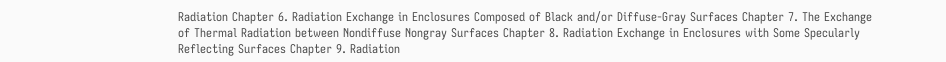Radiation Chapter 6. Radiation Exchange in Enclosures Composed of Black and/or Diffuse-Gray Surfaces Chapter 7. The Exchange of Thermal Radiation between Nondiffuse Nongray Surfaces Chapter 8. Radiation Exchange in Enclosures with Some Specularly Reflecting Surfaces Chapter 9. Radiation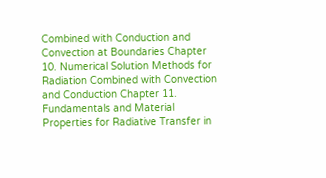Combined with Conduction and Convection at Boundaries Chapter 10. Numerical Solution Methods for Radiation Combined with Convection and Conduction Chapter 11. Fundamentals and Material Properties for Radiative Transfer in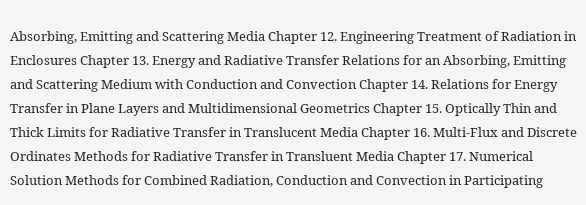Absorbing, Emitting and Scattering Media Chapter 12. Engineering Treatment of Radiation in Enclosures Chapter 13. Energy and Radiative Transfer Relations for an Absorbing, Emitting and Scattering Medium with Conduction and Convection Chapter 14. Relations for Energy Transfer in Plane Layers and Multidimensional Geometrics Chapter 15. Optically Thin and Thick Limits for Radiative Transfer in Translucent Media Chapter 16. Multi-Flux and Discrete Ordinates Methods for Radiative Transfer in Transluent Media Chapter 17. Numerical Solution Methods for Combined Radiation, Conduction and Convection in Participating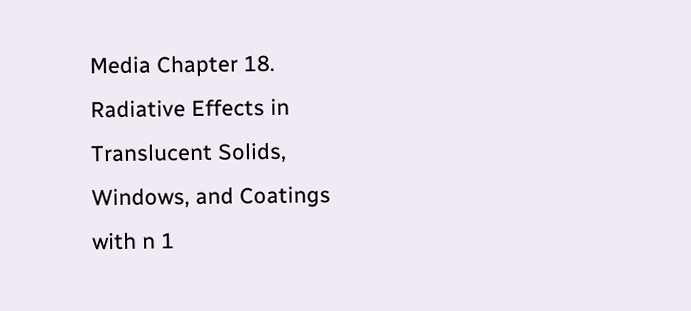Media Chapter 18. Radiative Effects in Translucent Solids, Windows, and Coatings with n 1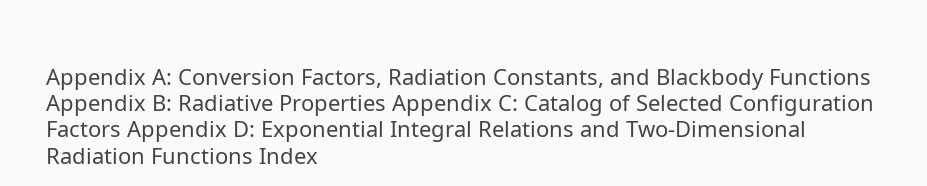Appendix A: Conversion Factors, Radiation Constants, and Blackbody Functions Appendix B: Radiative Properties Appendix C: Catalog of Selected Configuration Factors Appendix D: Exponential Integral Relations and Two-Dimensional Radiation Functions Index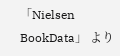「Nielsen BookData」 より